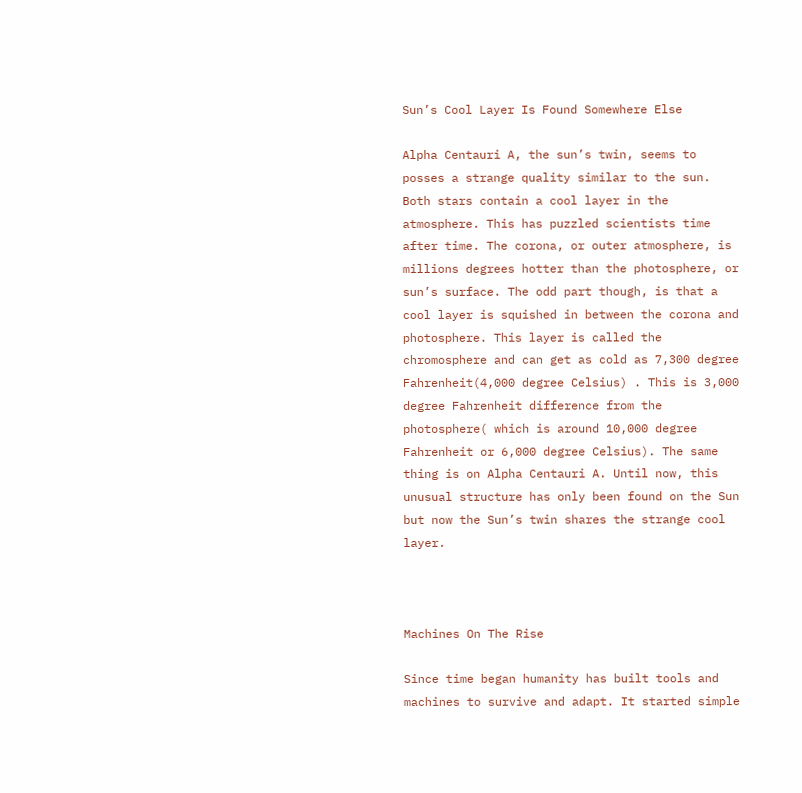Sun’s Cool Layer Is Found Somewhere Else

Alpha Centauri A, the sun’s twin, seems to posses a strange quality similar to the sun. Both stars contain a cool layer in the atmosphere. This has puzzled scientists time after time. The corona, or outer atmosphere, is millions degrees hotter than the photosphere, or sun’s surface. The odd part though, is that a cool layer is squished in between the corona and photosphere. This layer is called the chromosphere and can get as cold as 7,300 degree Fahrenheit(4,000 degree Celsius) . This is 3,000 degree Fahrenheit difference from the photosphere( which is around 10,000 degree Fahrenheit or 6,000 degree Celsius). The same thing is on Alpha Centauri A. Until now, this unusual structure has only been found on the Sun but now the Sun’s twin shares the strange cool layer.



Machines On The Rise

Since time began humanity has built tools and machines to survive and adapt. It started simple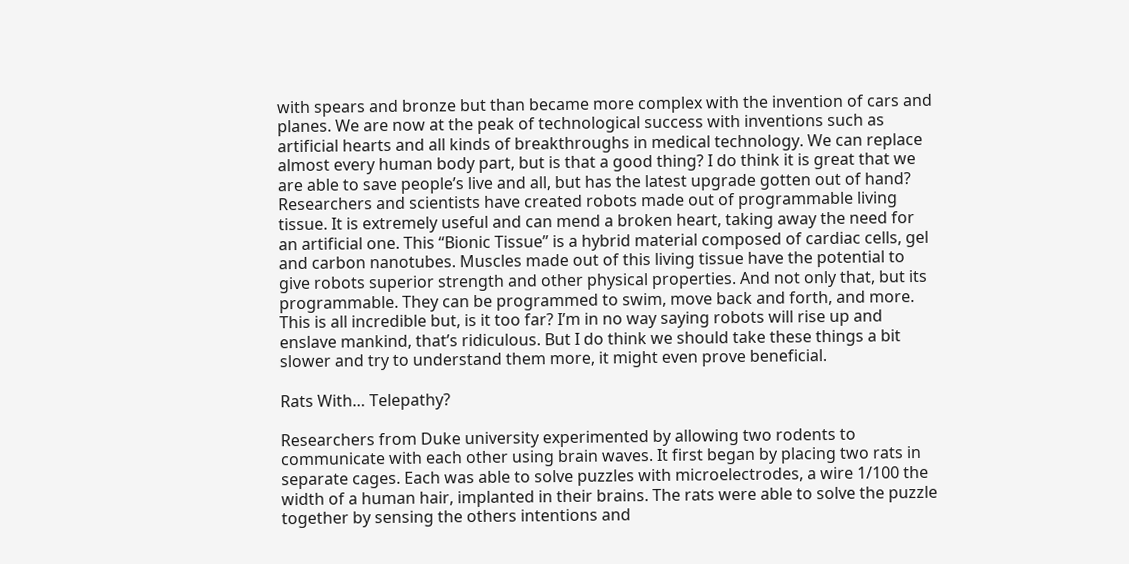with spears and bronze but than became more complex with the invention of cars and planes. We are now at the peak of technological success with inventions such as artificial hearts and all kinds of breakthroughs in medical technology. We can replace almost every human body part, but is that a good thing? I do think it is great that we are able to save people’s live and all, but has the latest upgrade gotten out of hand? Researchers and scientists have created robots made out of programmable living tissue. It is extremely useful and can mend a broken heart, taking away the need for an artificial one. This “Bionic Tissue” is a hybrid material composed of cardiac cells, gel and carbon nanotubes. Muscles made out of this living tissue have the potential to give robots superior strength and other physical properties. And not only that, but its programmable. They can be programmed to swim, move back and forth, and more. This is all incredible but, is it too far? I’m in no way saying robots will rise up and enslave mankind, that’s ridiculous. But I do think we should take these things a bit slower and try to understand them more, it might even prove beneficial.

Rats With… Telepathy?

Researchers from Duke university experimented by allowing two rodents to communicate with each other using brain waves. It first began by placing two rats in separate cages. Each was able to solve puzzles with microelectrodes, a wire 1/100 the width of a human hair, implanted in their brains. The rats were able to solve the puzzle together by sensing the others intentions and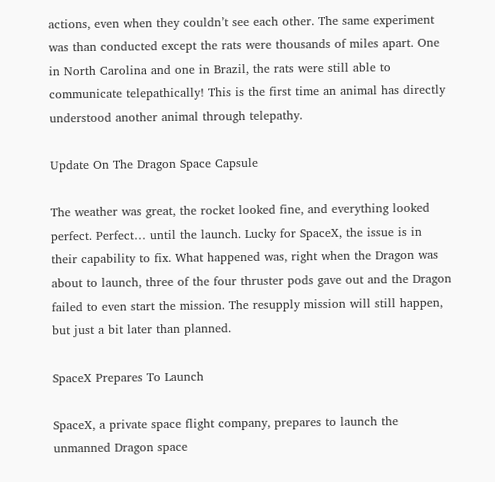actions, even when they couldn’t see each other. The same experiment was than conducted except the rats were thousands of miles apart. One in North Carolina and one in Brazil, the rats were still able to communicate telepathically! This is the first time an animal has directly understood another animal through telepathy.

Update On The Dragon Space Capsule

The weather was great, the rocket looked fine, and everything looked perfect. Perfect… until the launch. Lucky for SpaceX, the issue is in their capability to fix. What happened was, right when the Dragon was about to launch, three of the four thruster pods gave out and the Dragon failed to even start the mission. The resupply mission will still happen, but just a bit later than planned.

SpaceX Prepares To Launch

SpaceX, a private space flight company, prepares to launch the unmanned Dragon space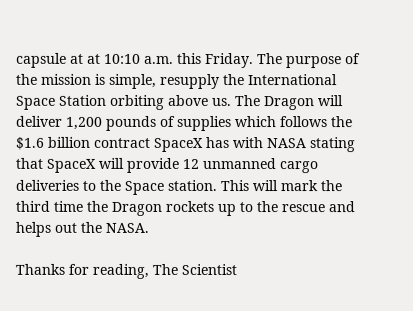capsule at at 10:10 a.m. this Friday. The purpose of the mission is simple, resupply the International Space Station orbiting above us. The Dragon will deliver 1,200 pounds of supplies which follows the $1.6 billion contract SpaceX has with NASA stating that SpaceX will provide 12 unmanned cargo deliveries to the Space station. This will mark the third time the Dragon rockets up to the rescue and helps out the NASA.

Thanks for reading, The Scientist